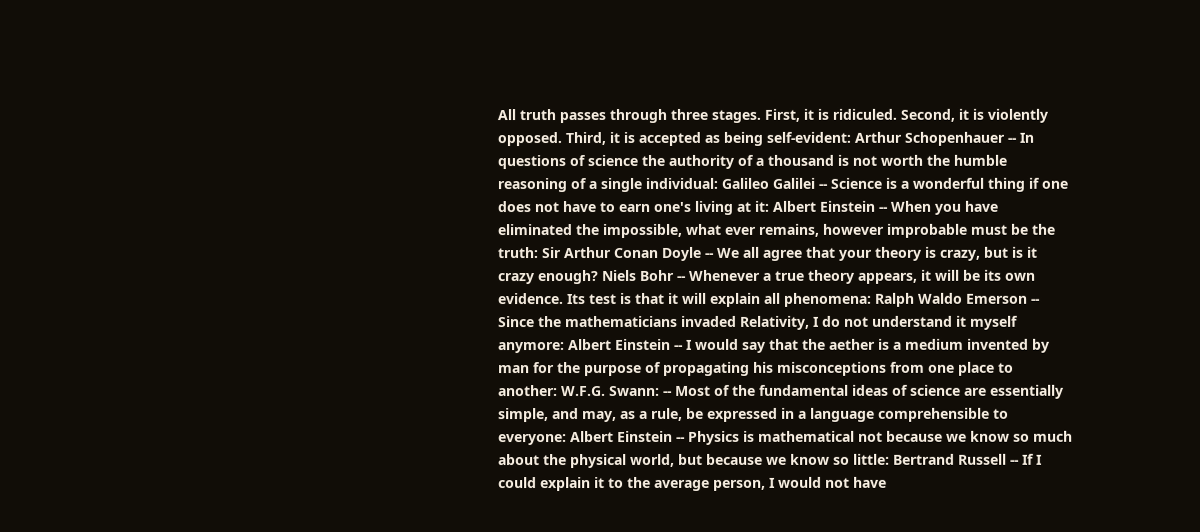All truth passes through three stages. First, it is ridiculed. Second, it is violently opposed. Third, it is accepted as being self-evident: Arthur Schopenhauer -- In questions of science the authority of a thousand is not worth the humble reasoning of a single individual: Galileo Galilei -- Science is a wonderful thing if one does not have to earn one's living at it: Albert Einstein -- When you have eliminated the impossible, what ever remains, however improbable must be the truth: Sir Arthur Conan Doyle -- We all agree that your theory is crazy, but is it crazy enough? Niels Bohr -- Whenever a true theory appears, it will be its own evidence. Its test is that it will explain all phenomena: Ralph Waldo Emerson -- Since the mathematicians invaded Relativity, I do not understand it myself anymore: Albert Einstein -- I would say that the aether is a medium invented by man for the purpose of propagating his misconceptions from one place to another: W.F.G. Swann: -- Most of the fundamental ideas of science are essentially simple, and may, as a rule, be expressed in a language comprehensible to everyone: Albert Einstein -- Physics is mathematical not because we know so much about the physical world, but because we know so little: Bertrand Russell -- If I could explain it to the average person, I would not have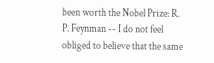been worth the Nobel Prize: R. P. Feynman -- I do not feel obliged to believe that the same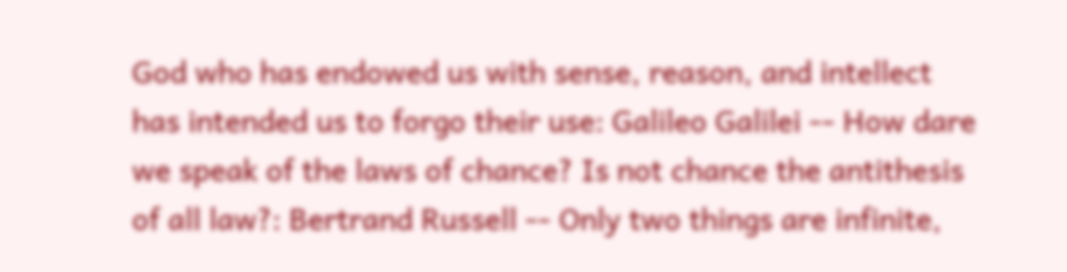God who has endowed us with sense, reason, and intellect has intended us to forgo their use: Galileo Galilei -- How dare we speak of the laws of chance? Is not chance the antithesis of all law?: Bertrand Russell -- Only two things are infinite,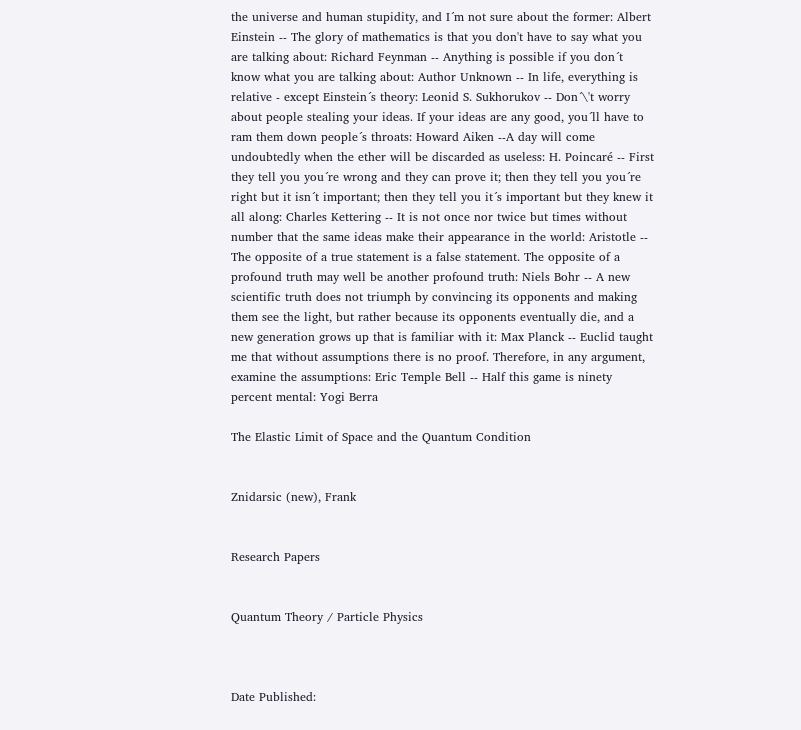the universe and human stupidity, and I´m not sure about the former: Albert Einstein -- The glory of mathematics is that you don't have to say what you are talking about: Richard Feynman -- Anything is possible if you don´t know what you are talking about: Author Unknown -- In life, everything is relative - except Einstein´s theory: Leonid S. Sukhorukov -- Don´\'t worry about people stealing your ideas. If your ideas are any good, you´ll have to ram them down people´s throats: Howard Aiken --A day will come undoubtedly when the ether will be discarded as useless: H. Poincaré -- First they tell you you´re wrong and they can prove it; then they tell you you´re right but it isn´t important; then they tell you it´s important but they knew it all along: Charles Kettering -- It is not once nor twice but times without number that the same ideas make their appearance in the world: Aristotle -- The opposite of a true statement is a false statement. The opposite of a profound truth may well be another profound truth: Niels Bohr -- A new scientific truth does not triumph by convincing its opponents and making them see the light, but rather because its opponents eventually die, and a new generation grows up that is familiar with it: Max Planck -- Euclid taught me that without assumptions there is no proof. Therefore, in any argument, examine the assumptions: Eric Temple Bell -- Half this game is ninety percent mental: Yogi Berra

The Elastic Limit of Space and the Quantum Condition


Znidarsic (new), Frank


Research Papers


Quantum Theory / Particle Physics



Date Published: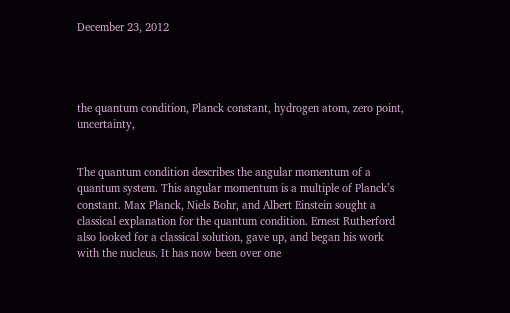December 23, 2012




the quantum condition, Planck constant, hydrogen atom, zero point, uncertainty,


The quantum condition describes the angular momentum of a quantum system. This angular momentum is a multiple of Planck’s constant. Max Planck, Niels Bohr, and Albert Einstein sought a classical explanation for the quantum condition. Ernest Rutherford also looked for a classical solution, gave up, and began his work with the nucleus. It has now been over one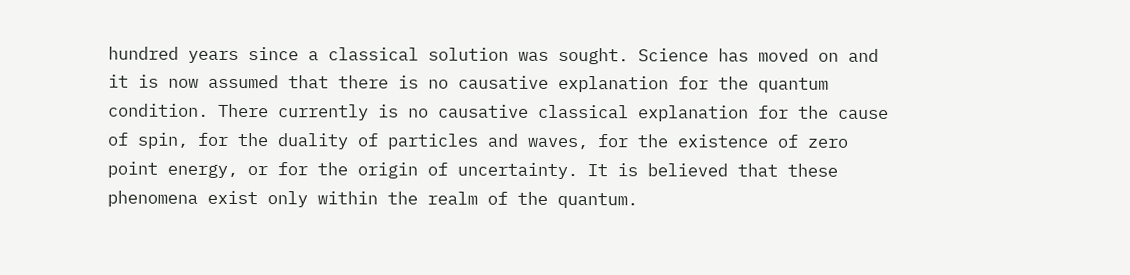hundred years since a classical solution was sought. Science has moved on and it is now assumed that there is no causative explanation for the quantum condition. There currently is no causative classical explanation for the cause of spin, for the duality of particles and waves, for the existence of zero point energy, or for the origin of uncertainty. It is believed that these phenomena exist only within the realm of the quantum.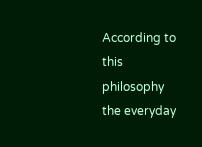According to this philosophy the everyday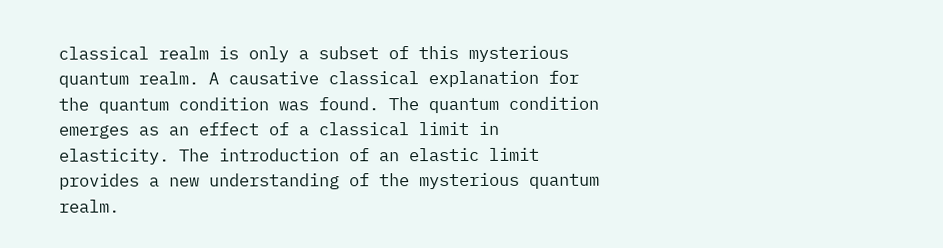classical realm is only a subset of this mysterious quantum realm. A causative classical explanation for the quantum condition was found. The quantum condition emerges as an effect of a classical limit in elasticity. The introduction of an elastic limit provides a new understanding of the mysterious quantum realm.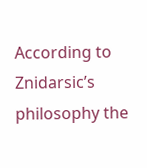According to Znidarsic’s philosophy the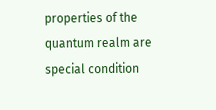properties of the quantum realm are special condition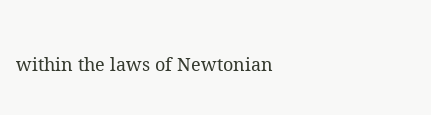within the laws of Newtonian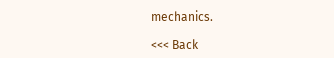mechanics.

<<< Back